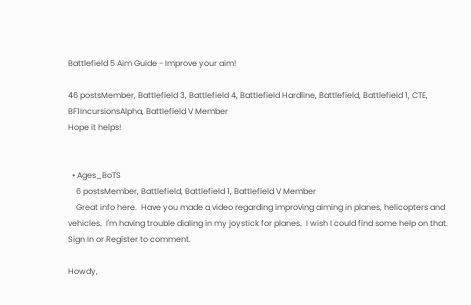Battlefield 5 Aim Guide - Improve your aim!

46 postsMember, Battlefield 3, Battlefield 4, Battlefield Hardline, Battlefield, Battlefield 1, CTE, BF1IncursionsAlpha, Battlefield V Member
Hope it helps!


  • Ages_BoTS
    6 postsMember, Battlefield, Battlefield 1, Battlefield V Member
    Great info here.  Have you made a video regarding improving aiming in planes, helicopters and vehicles.  I'm having trouble dialing in my joystick for planes.  I wish I could find some help on that.
Sign In or Register to comment.

Howdy,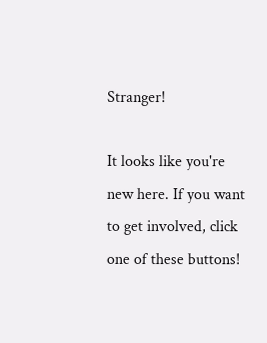Stranger!

It looks like you're new here. If you want to get involved, click one of these buttons!